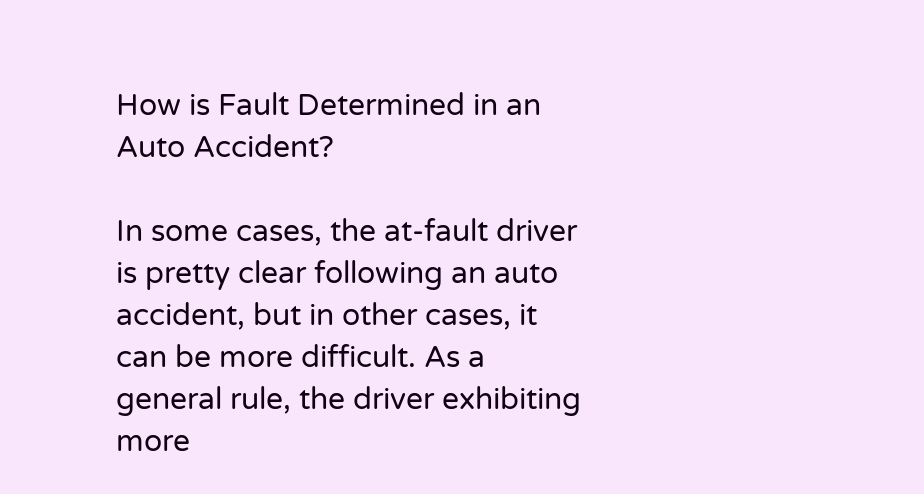How is Fault Determined in an Auto Accident?

In some cases, the at-fault driver is pretty clear following an auto accident, but in other cases, it can be more difficult. As a general rule, the driver exhibiting more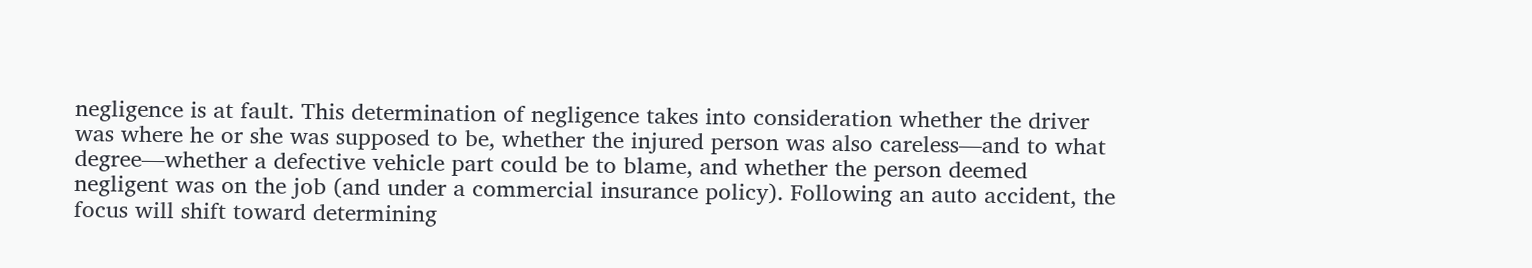negligence is at fault. This determination of negligence takes into consideration whether the driver was where he or she was supposed to be, whether the injured person was also careless—and to what degree—whether a defective vehicle part could be to blame, and whether the person deemed negligent was on the job (and under a commercial insurance policy). Following an auto accident, the focus will shift toward determining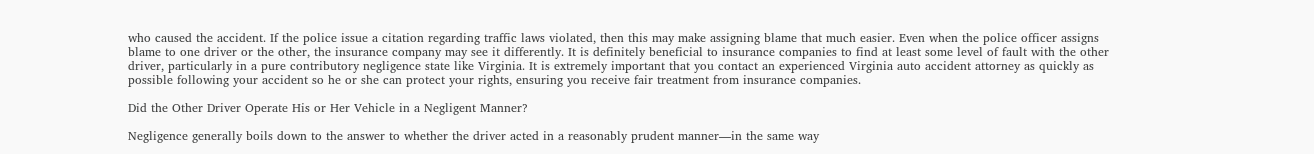who caused the accident. If the police issue a citation regarding traffic laws violated, then this may make assigning blame that much easier. Even when the police officer assigns blame to one driver or the other, the insurance company may see it differently. It is definitely beneficial to insurance companies to find at least some level of fault with the other driver, particularly in a pure contributory negligence state like Virginia. It is extremely important that you contact an experienced Virginia auto accident attorney as quickly as possible following your accident so he or she can protect your rights, ensuring you receive fair treatment from insurance companies.

Did the Other Driver Operate His or Her Vehicle in a Negligent Manner?

Negligence generally boils down to the answer to whether the driver acted in a reasonably prudent manner—in the same way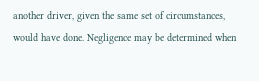another driver, given the same set of circumstances, would have done. Negligence may be determined when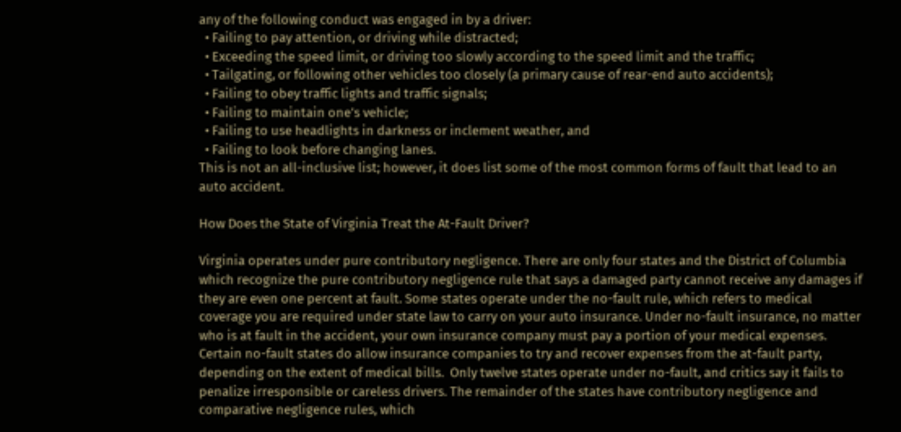any of the following conduct was engaged in by a driver:
  • Failing to pay attention, or driving while distracted;
  • Exceeding the speed limit, or driving too slowly according to the speed limit and the traffic;
  • Tailgating, or following other vehicles too closely (a primary cause of rear-end auto accidents);
  • Failing to obey traffic lights and traffic signals;
  • Failing to maintain one’s vehicle;
  • Failing to use headlights in darkness or inclement weather, and
  • Failing to look before changing lanes.
This is not an all-inclusive list; however, it does list some of the most common forms of fault that lead to an auto accident.

How Does the State of Virginia Treat the At-Fault Driver?

Virginia operates under pure contributory negligence. There are only four states and the District of Columbia which recognize the pure contributory negligence rule that says a damaged party cannot receive any damages if they are even one percent at fault. Some states operate under the no-fault rule, which refers to medical coverage you are required under state law to carry on your auto insurance. Under no-fault insurance, no matter who is at fault in the accident, your own insurance company must pay a portion of your medical expenses. Certain no-fault states do allow insurance companies to try and recover expenses from the at-fault party, depending on the extent of medical bills.  Only twelve states operate under no-fault, and critics say it fails to penalize irresponsible or careless drivers. The remainder of the states have contributory negligence and comparative negligence rules, which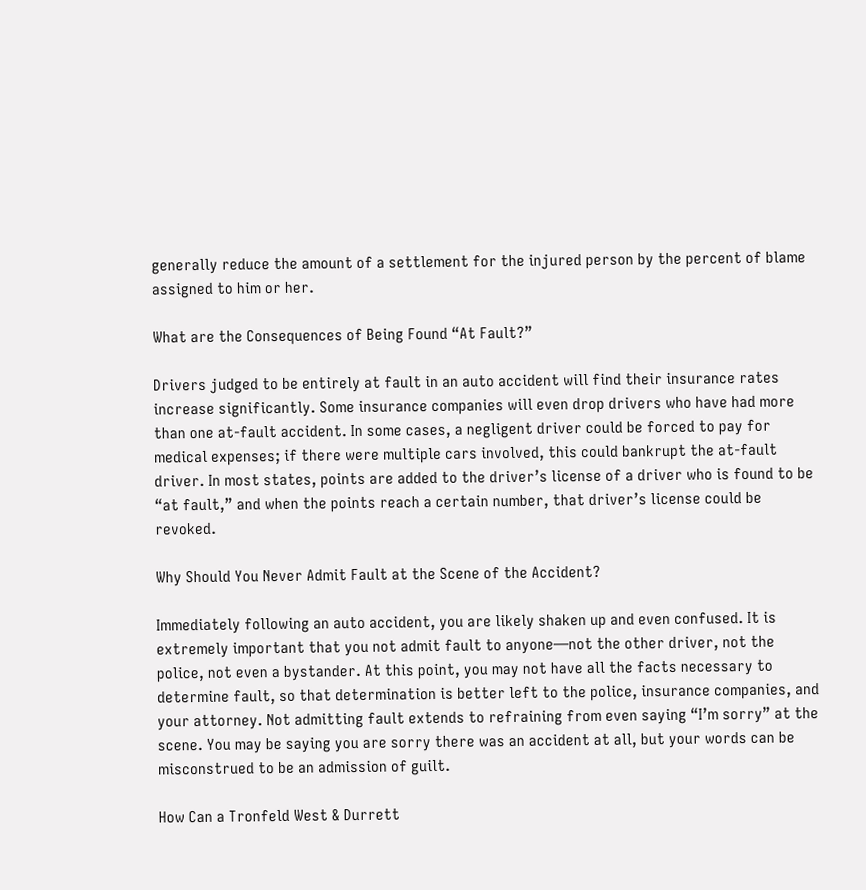generally reduce the amount of a settlement for the injured person by the percent of blame assigned to him or her.

What are the Consequences of Being Found “At Fault?”

Drivers judged to be entirely at fault in an auto accident will find their insurance rates increase significantly. Some insurance companies will even drop drivers who have had more than one at-fault accident. In some cases, a negligent driver could be forced to pay for medical expenses; if there were multiple cars involved, this could bankrupt the at-fault driver. In most states, points are added to the driver’s license of a driver who is found to be “at fault,” and when the points reach a certain number, that driver’s license could be revoked.

Why Should You Never Admit Fault at the Scene of the Accident?

Immediately following an auto accident, you are likely shaken up and even confused. It is extremely important that you not admit fault to anyone—not the other driver, not the police, not even a bystander. At this point, you may not have all the facts necessary to determine fault, so that determination is better left to the police, insurance companies, and your attorney. Not admitting fault extends to refraining from even saying “I’m sorry” at the scene. You may be saying you are sorry there was an accident at all, but your words can be misconstrued to be an admission of guilt.

How Can a Tronfeld West & Durrett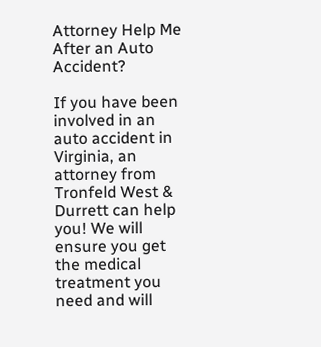Attorney Help Me After an Auto Accident?

If you have been involved in an auto accident in Virginia, an attorney from Tronfeld West & Durrett can help you! We will ensure you get the medical treatment you need and will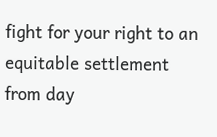fight for your right to an equitable settlement from day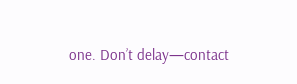one. Don’t delay—contact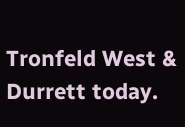Tronfeld West & Durrett today.